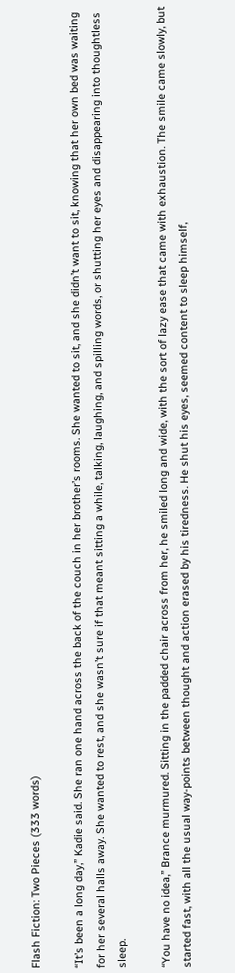Flash Fiction: Two Pieces (333 words)

“It’s been a long day,” Kadie said. She ran one hand across the back of the couch in her brother’s rooms. She wanted to sit, and she didn’t want to sit, knowing that her own bed was waiting for her several halls away. She wanted to rest, and she wasn’t sure if that meant sitting a while, talking, laughing, and spilling words, or shutting her eyes and disappearing into thoughtless sleep.

“You have no idea,” Brance murmured. Sitting in the padded chair across from her, he smiled long and wide, with the sort of lazy ease that came with exhaustion. The smile came slowly, but started fast, with all the usual way-points between thought and action erased by his tiredness. He shut his eyes, seemed content to sleep himself,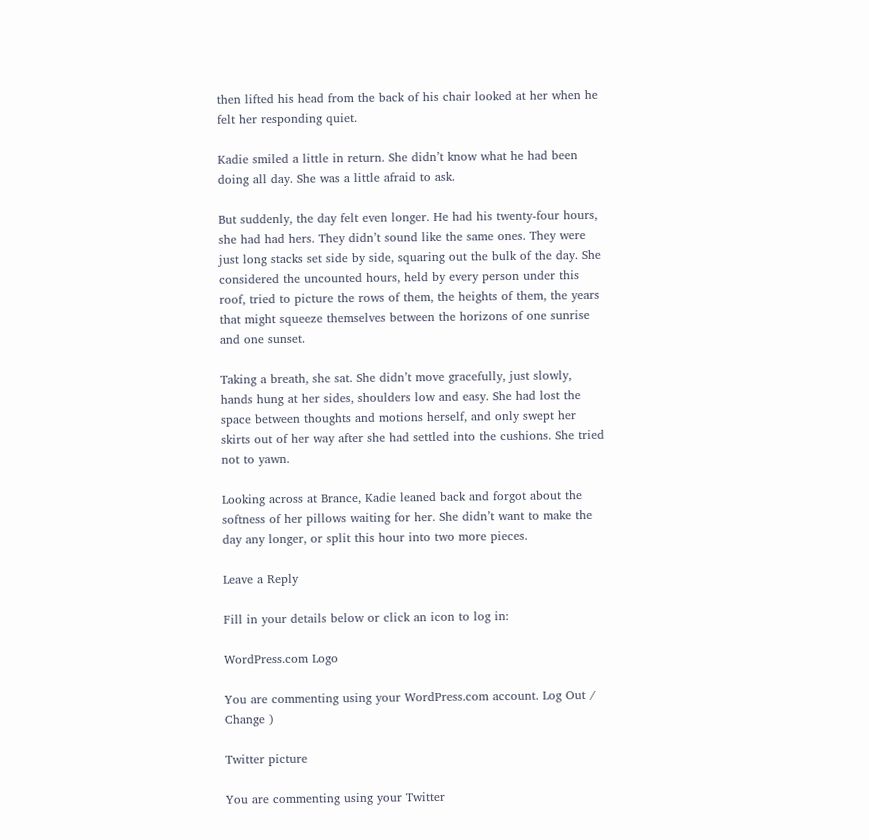then lifted his head from the back of his chair looked at her when he felt her responding quiet.

Kadie smiled a little in return. She didn’t know what he had been doing all day. She was a little afraid to ask.

But suddenly, the day felt even longer. He had his twenty-four hours, she had had hers. They didn’t sound like the same ones. They were just long stacks set side by side, squaring out the bulk of the day. She considered the uncounted hours, held by every person under this roof, tried to picture the rows of them, the heights of them, the years that might squeeze themselves between the horizons of one sunrise and one sunset.

Taking a breath, she sat. She didn’t move gracefully, just slowly, hands hung at her sides, shoulders low and easy. She had lost the space between thoughts and motions herself, and only swept her skirts out of her way after she had settled into the cushions. She tried not to yawn.

Looking across at Brance, Kadie leaned back and forgot about the softness of her pillows waiting for her. She didn’t want to make the day any longer, or split this hour into two more pieces.

Leave a Reply

Fill in your details below or click an icon to log in:

WordPress.com Logo

You are commenting using your WordPress.com account. Log Out /  Change )

Twitter picture

You are commenting using your Twitter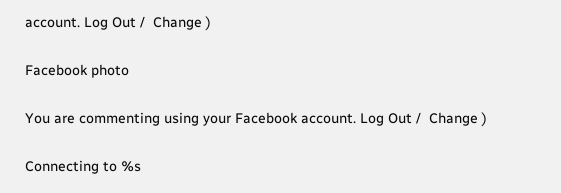account. Log Out /  Change )

Facebook photo

You are commenting using your Facebook account. Log Out /  Change )

Connecting to %s